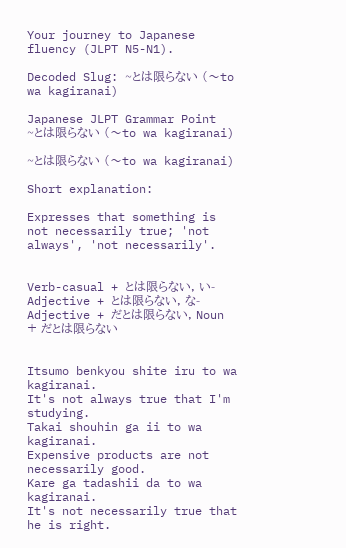Your journey to Japanese fluency (JLPT N5-N1).

Decoded Slug: ~とは限らない (〜to wa kagiranai)

Japanese JLPT Grammar Point
~とは限らない (〜to wa kagiranai)

~とは限らない (〜to wa kagiranai)

Short explanation:

Expresses that something is not necessarily true; 'not always', 'not necessarily'.


Verb-casual + とは限らない, い-Adjective + とは限らない, な-Adjective + だとは限らない, Noun + だとは限らない


Itsumo benkyou shite iru to wa kagiranai.
It's not always true that I'm studying.
Takai shouhin ga ii to wa kagiranai.
Expensive products are not necessarily good.
Kare ga tadashii da to wa kagiranai.
It's not necessarily true that he is right.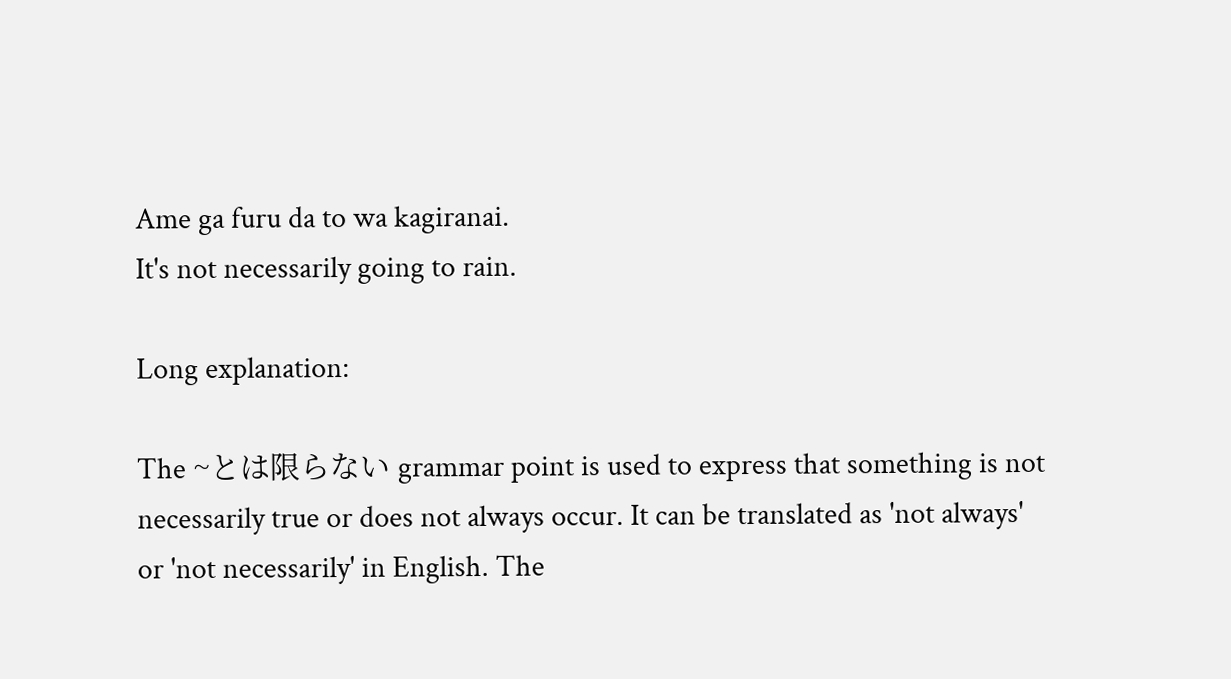Ame ga furu da to wa kagiranai.
It's not necessarily going to rain.

Long explanation:

The ~とは限らない grammar point is used to express that something is not necessarily true or does not always occur. It can be translated as 'not always' or 'not necessarily' in English. The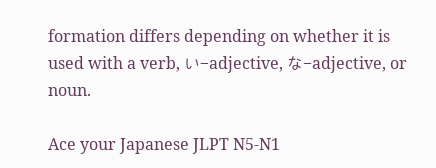formation differs depending on whether it is used with a verb, い-adjective, な-adjective, or noun.

Ace your Japanese JLPT N5-N1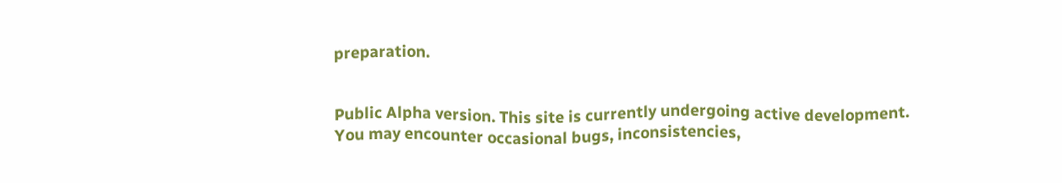preparation.


Public Alpha version. This site is currently undergoing active development. You may encounter occasional bugs, inconsistencies,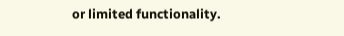or limited functionality.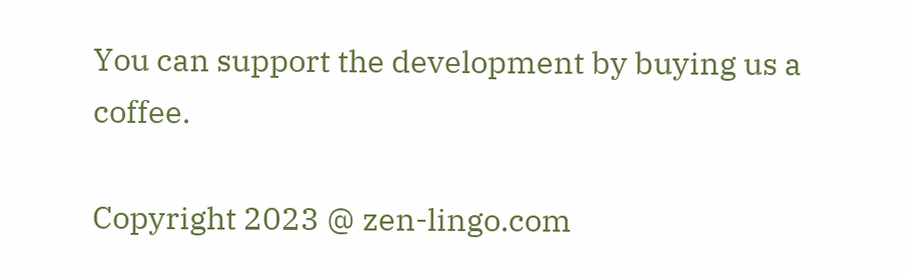You can support the development by buying us a coffee.

Copyright 2023 @ zen-lingo.com